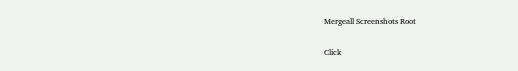Mergeall Screenshots Root

Click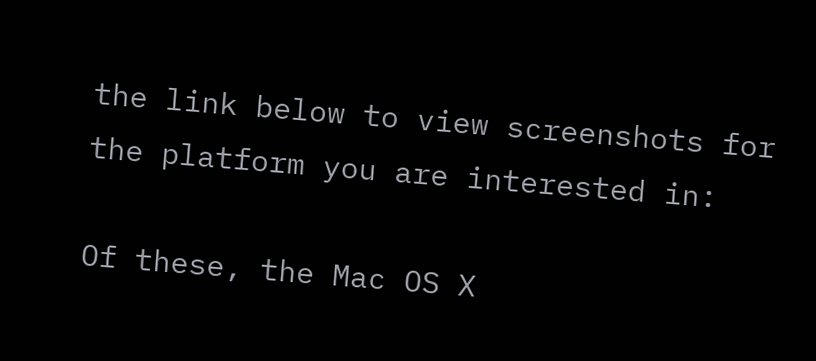the link below to view screenshots for the platform you are interested in:

Of these, the Mac OS X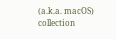(a.k.a. macOS) collection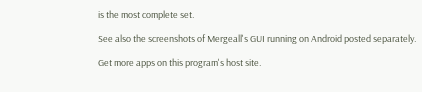is the most complete set.

See also the screenshots of Mergeall's GUI running on Android posted separately.

Get more apps on this program's host site.